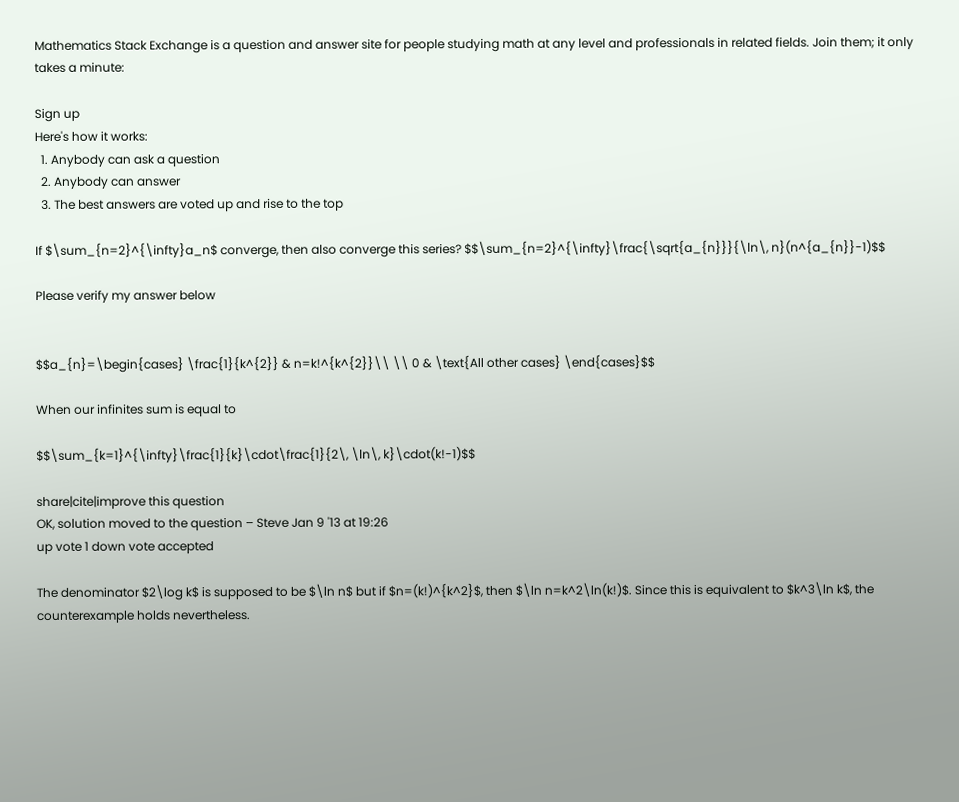Mathematics Stack Exchange is a question and answer site for people studying math at any level and professionals in related fields. Join them; it only takes a minute:

Sign up
Here's how it works:
  1. Anybody can ask a question
  2. Anybody can answer
  3. The best answers are voted up and rise to the top

If $\sum_{n=2}^{\infty}a_n$ converge, then also converge this series? $$\sum_{n=2}^{\infty}\frac{\sqrt{a_{n}}}{\ln\, n}(n^{a_{n}}-1)$$

Please verify my answer below


$$a_{n}=\begin{cases} \frac{1}{k^{2}} & n=k!^{k^{2}}\\ \\ 0 & \text{All other cases} \end{cases}$$

When our infinites sum is equal to

$$\sum_{k=1}^{\infty}\frac{1}{k}\cdot\frac{1}{2\, \ln\, k}\cdot(k!-1)$$

share|cite|improve this question
OK, solution moved to the question – Steve Jan 9 '13 at 19:26
up vote 1 down vote accepted

The denominator $2\log k$ is supposed to be $\ln n$ but if $n=(k!)^{k^2}$, then $\ln n=k^2\ln(k!)$. Since this is equivalent to $k^3\ln k$, the counterexample holds nevertheless.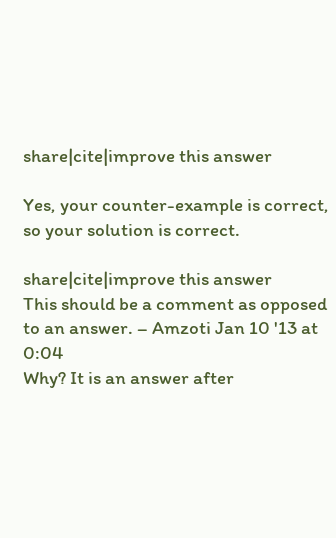share|cite|improve this answer

Yes, your counter-example is correct, so your solution is correct.

share|cite|improve this answer
This should be a comment as opposed to an answer. – Amzoti Jan 10 '13 at 0:04
Why? It is an answer after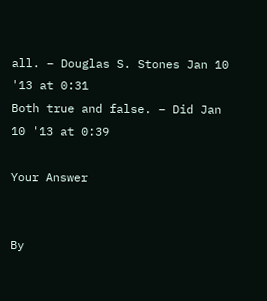all. – Douglas S. Stones Jan 10 '13 at 0:31
Both true and false. – Did Jan 10 '13 at 0:39

Your Answer


By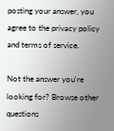posting your answer, you agree to the privacy policy and terms of service.

Not the answer you're looking for? Browse other questions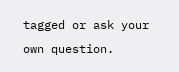tagged or ask your own question.